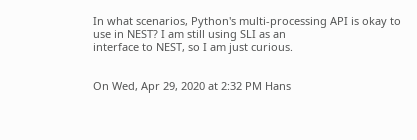In what scenarios, Python's multi-processing API is okay to use in NEST? I am still using SLI as an
interface to NEST, so I am just curious.


On Wed, Apr 29, 2020 at 2:32 PM Hans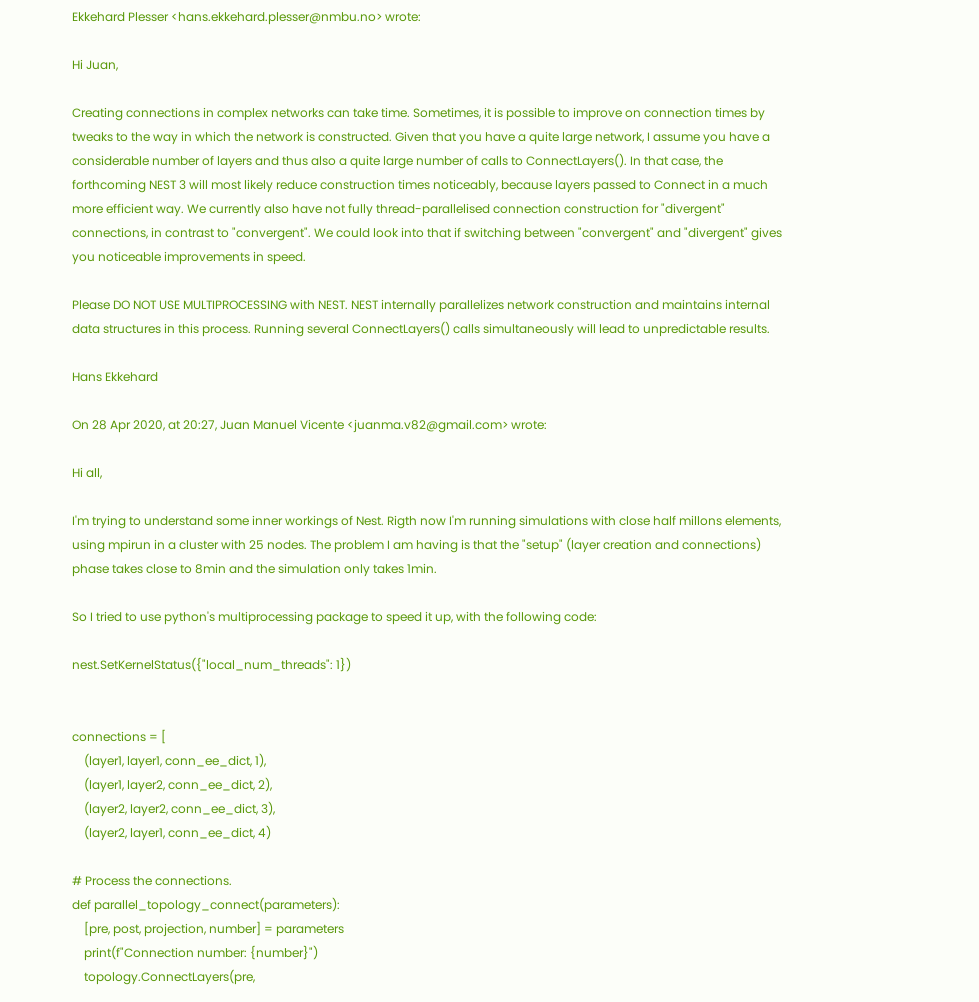Ekkehard Plesser <hans.ekkehard.plesser@nmbu.no> wrote:

Hi Juan,

Creating connections in complex networks can take time. Sometimes, it is possible to improve on connection times by tweaks to the way in which the network is constructed. Given that you have a quite large network, I assume you have a considerable number of layers and thus also a quite large number of calls to ConnectLayers(). In that case, the forthcoming NEST 3 will most likely reduce construction times noticeably, because layers passed to Connect in a much more efficient way. We currently also have not fully thread-parallelised connection construction for "divergent" connections, in contrast to "convergent". We could look into that if switching between "convergent" and "divergent" gives you noticeable improvements in speed.

Please DO NOT USE MULTIPROCESSING with NEST. NEST internally parallelizes network construction and maintains internal data structures in this process. Running several ConnectLayers() calls simultaneously will lead to unpredictable results.

Hans Ekkehard

On 28 Apr 2020, at 20:27, Juan Manuel Vicente <juanma.v82@gmail.com> wrote:

Hi all,

I'm trying to understand some inner workings of Nest. Rigth now I'm running simulations with close half millons elements, using mpirun in a cluster with 25 nodes. The problem I am having is that the "setup" (layer creation and connections) phase takes close to 8min and the simulation only takes 1min.

So I tried to use python's multiprocessing package to speed it up, with the following code:

nest.SetKernelStatus({"local_num_threads": 1})


connections = [
    (layer1, layer1, conn_ee_dict, 1),
    (layer1, layer2, conn_ee_dict, 2),
    (layer2, layer2, conn_ee_dict, 3),
    (layer2, layer1, conn_ee_dict, 4)

# Process the connections.
def parallel_topology_connect(parameters):
    [pre, post, projection, number] = parameters
    print(f"Connection number: {number}")
    topology.ConnectLayers(pre,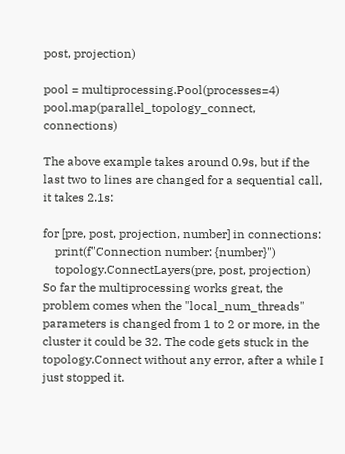post, projection)

pool = multiprocessing.Pool(processes=4)
pool.map(parallel_topology_connect, connections)

The above example takes around 0.9s, but if the last two to lines are changed for a sequential call, it takes 2.1s:

for [pre, post, projection, number] in connections:
    print(f"Connection number: {number}")
    topology.ConnectLayers(pre, post, projection)
So far the multiprocessing works great, the problem comes when the "local_num_threads" parameters is changed from 1 to 2 or more, in the cluster it could be 32. The code gets stuck in the topology.Connect without any error, after a while I just stopped it.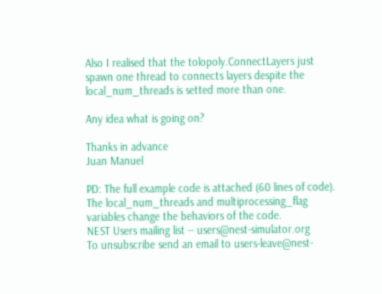Also I realised that the tolopoly.ConnectLayers just spawn one thread to connects layers despite the local_num_threads is setted more than one.

Any idea what is going on?

Thanks in advance
Juan Manuel

PD: The full example code is attached (60 lines of code). The local_num_threads and multiprocessing_flag variables change the behaviors of the code.
NEST Users mailing list -- users@nest-simulator.org
To unsubscribe send an email to users-leave@nest-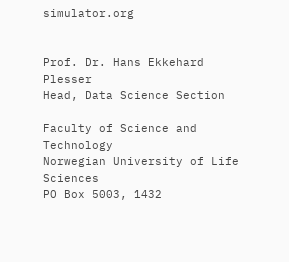simulator.org


Prof. Dr. Hans Ekkehard Plesser
Head, Data Science Section

Faculty of Science and Technology
Norwegian University of Life Sciences
PO Box 5003, 1432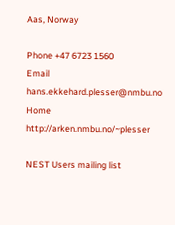Aas, Norway

Phone +47 6723 1560
Email hans.ekkehard.plesser@nmbu.no
Home  http://arken.nmbu.no/~plesser

NEST Users mailing list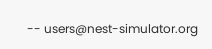-- users@nest-simulator.org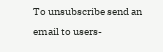To unsubscribe send an email to users-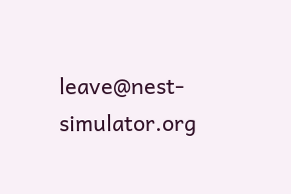leave@nest-simulator.org